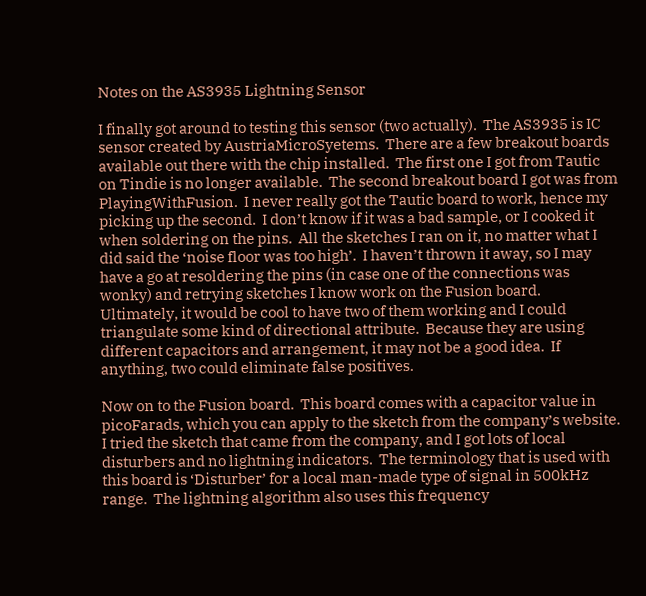Notes on the AS3935 Lightning Sensor

I finally got around to testing this sensor (two actually).  The AS3935 is IC sensor created by AustriaMicroSyetems.  There are a few breakout boards available out there with the chip installed.  The first one I got from Tautic on Tindie is no longer available.  The second breakout board I got was from PlayingWithFusion.  I never really got the Tautic board to work, hence my picking up the second.  I don’t know if it was a bad sample, or I cooked it when soldering on the pins.  All the sketches I ran on it, no matter what I did said the ‘noise floor was too high’.  I haven’t thrown it away, so I may have a go at resoldering the pins (in case one of the connections was wonky) and retrying sketches I know work on the Fusion board.  Ultimately, it would be cool to have two of them working and I could triangulate some kind of directional attribute.  Because they are using different capacitors and arrangement, it may not be a good idea.  If anything, two could eliminate false positives.

Now on to the Fusion board.  This board comes with a capacitor value in picoFarads, which you can apply to the sketch from the company’s website.  I tried the sketch that came from the company, and I got lots of local disturbers and no lightning indicators.  The terminology that is used with this board is ‘Disturber’ for a local man-made type of signal in 500kHz range.  The lightning algorithm also uses this frequency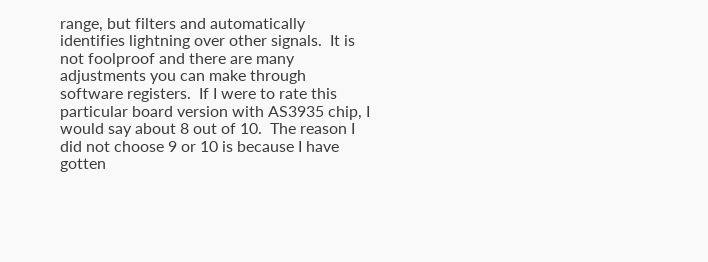range, but filters and automatically identifies lightning over other signals.  It is not foolproof and there are many adjustments you can make through software registers.  If I were to rate this particular board version with AS3935 chip, I would say about 8 out of 10.  The reason I did not choose 9 or 10 is because I have gotten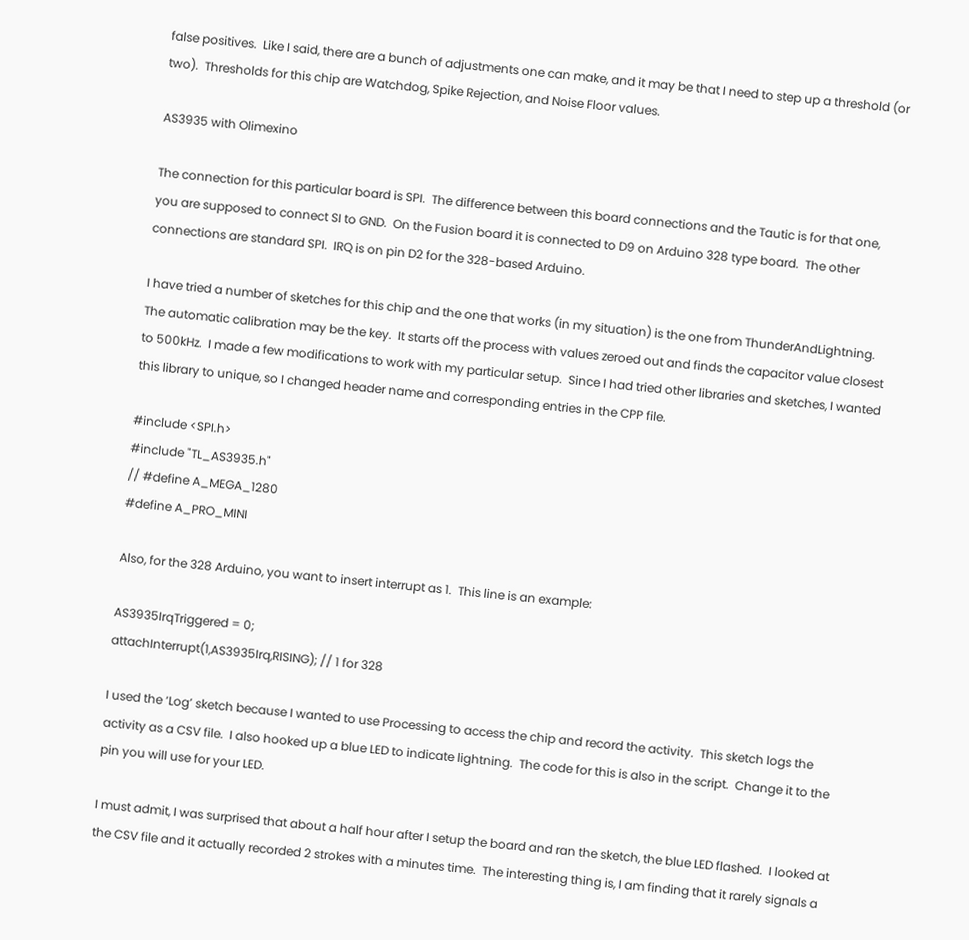false positives.  Like I said, there are a bunch of adjustments one can make, and it may be that I need to step up a threshold (or two).  Thresholds for this chip are Watchdog, Spike Rejection, and Noise Floor values.

AS3935 with Olimexino

The connection for this particular board is SPI.  The difference between this board connections and the Tautic is for that one, you are supposed to connect SI to GND.  On the Fusion board it is connected to D9 on Arduino 328 type board.  The other connections are standard SPI.  IRQ is on pin D2 for the 328-based Arduino.

I have tried a number of sketches for this chip and the one that works (in my situation) is the one from ThunderAndLightning.  The automatic calibration may be the key.  It starts off the process with values zeroed out and finds the capacitor value closest to 500kHz.  I made a few modifications to work with my particular setup.  Since I had tried other libraries and sketches, I wanted this library to unique, so I changed header name and corresponding entries in the CPP file.

#include <SPI.h>
#include "TL_AS3935.h"
// #define A_MEGA_1280
#define A_PRO_MINI

Also, for the 328 Arduino, you want to insert interrupt as 1.  This line is an example:

AS3935IrqTriggered = 0;
attachInterrupt(1,AS3935Irq,RISING); // 1 for 328

I used the ‘Log’ sketch because I wanted to use Processing to access the chip and record the activity.  This sketch logs the activity as a CSV file.  I also hooked up a blue LED to indicate lightning.  The code for this is also in the script.  Change it to the pin you will use for your LED.

I must admit, I was surprised that about a half hour after I setup the board and ran the sketch, the blue LED flashed.  I looked at the CSV file and it actually recorded 2 strokes with a minutes time.  The interesting thing is, I am finding that it rarely signals a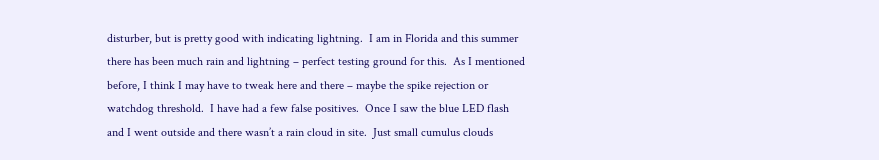disturber, but is pretty good with indicating lightning.  I am in Florida and this summer there has been much rain and lightning – perfect testing ground for this.  As I mentioned before, I think I may have to tweak here and there – maybe the spike rejection or watchdog threshold.  I have had a few false positives.  Once I saw the blue LED flash and I went outside and there wasn’t a rain cloud in site.  Just small cumulus clouds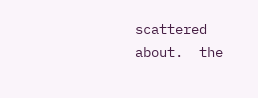scattered about.  the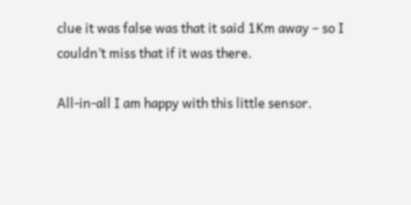clue it was false was that it said 1Km away – so I couldn’t miss that if it was there.

All-in-all I am happy with this little sensor.